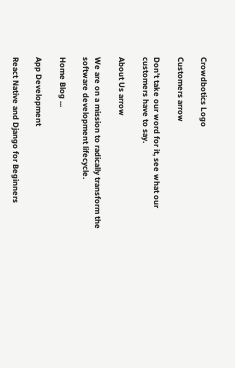Crowdbotics Logo

Customers arrow

Don’t take our word for it, see what our customers have to say.

About Us arrow

We are on a mission to radically transform the software development lifecycle.

Home Blog ...

App Development

React Native and Django for Beginners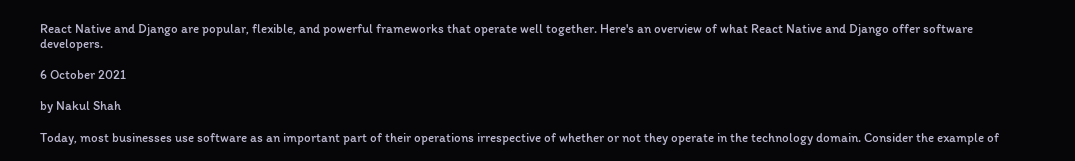React Native and Django are popular, flexible, and powerful frameworks that operate well together. Here's an overview of what React Native and Django offer software developers.

6 October 2021

by Nakul Shah

Today, most businesses use software as an important part of their operations irrespective of whether or not they operate in the technology domain. Consider the example of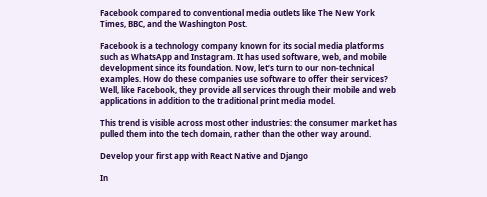Facebook compared to conventional media outlets like The New York Times, BBC, and the Washington Post.

Facebook is a technology company known for its social media platforms such as WhatsApp and Instagram. It has used software, web, and mobile development since its foundation. Now, let’s turn to our non-technical examples. How do these companies use software to offer their services? Well, like Facebook, they provide all services through their mobile and web applications in addition to the traditional print media model.

This trend is visible across most other industries: the consumer market has pulled them into the tech domain, rather than the other way around.

Develop your first app with React Native and Django

In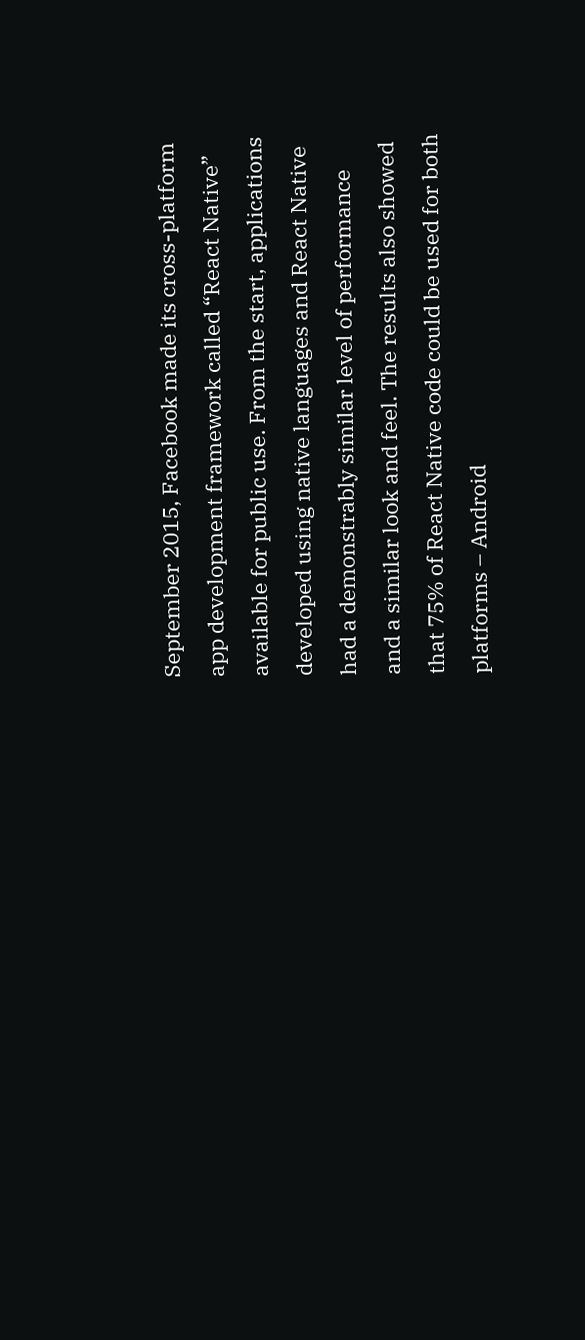September 2015, Facebook made its cross-platform app development framework called “React Native” available for public use. From the start, applications developed using native languages and React Native had a demonstrably similar level of performance and a similar look and feel. The results also showed that 75% of React Native code could be used for both platforms – Android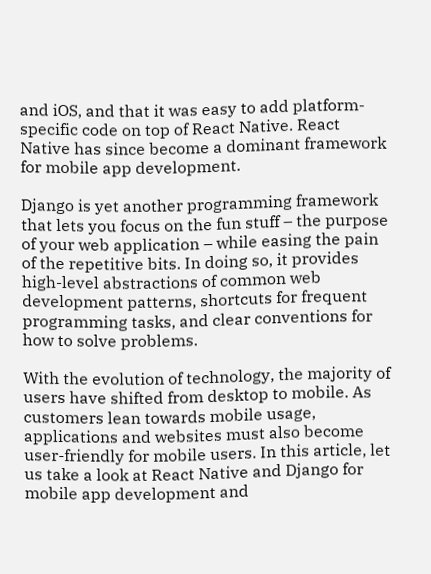and iOS, and that it was easy to add platform-specific code on top of React Native. React Native has since become a dominant framework for mobile app development.

Django is yet another programming framework that lets you focus on the fun stuff – the purpose of your web application – while easing the pain of the repetitive bits. In doing so, it provides high-level abstractions of common web development patterns, shortcuts for frequent programming tasks, and clear conventions for how to solve problems.

With the evolution of technology, the majority of users have shifted from desktop to mobile. As customers lean towards mobile usage, applications and websites must also become user-friendly for mobile users. In this article, let us take a look at React Native and Django for mobile app development and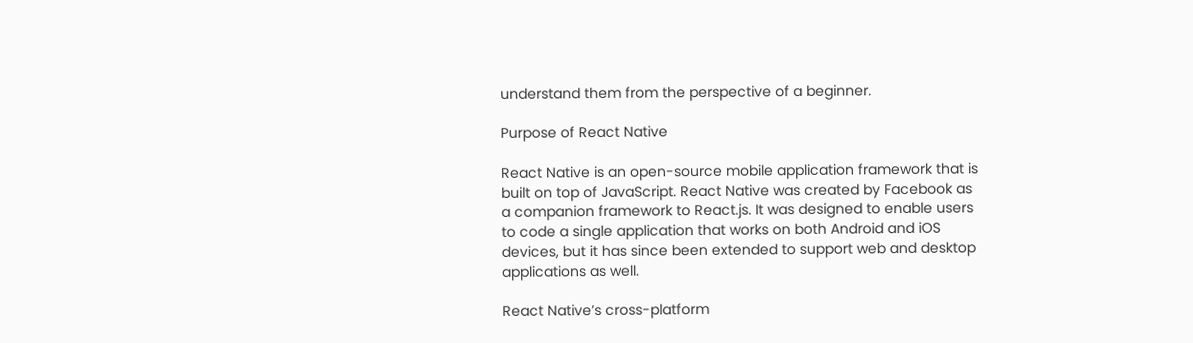understand them from the perspective of a beginner.

Purpose of React Native

React Native is an open-source mobile application framework that is built on top of JavaScript. React Native was created by Facebook as a companion framework to React.js. It was designed to enable users to code a single application that works on both Android and iOS devices, but it has since been extended to support web and desktop applications as well.

React Native’s cross-platform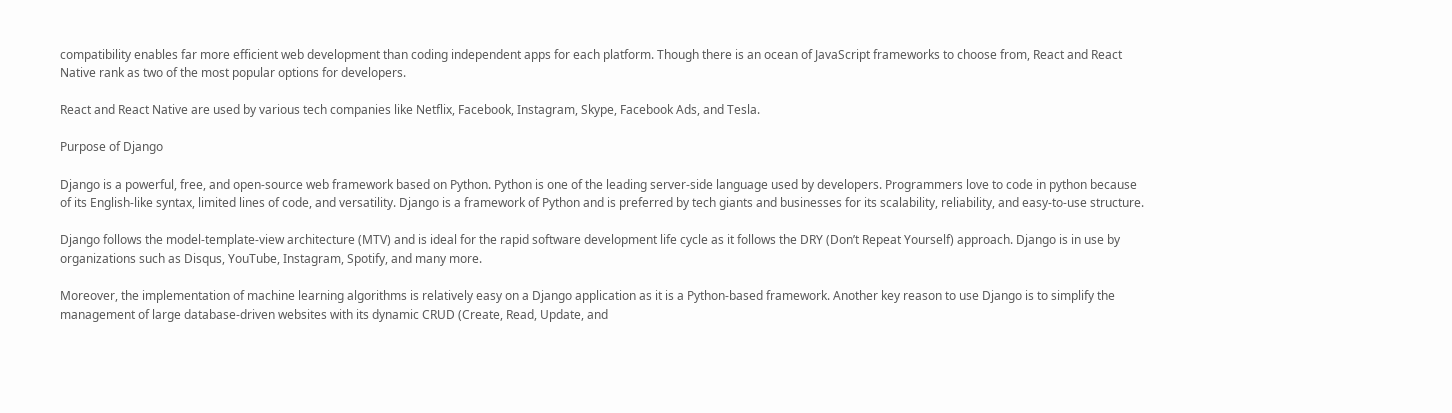compatibility enables far more efficient web development than coding independent apps for each platform. Though there is an ocean of JavaScript frameworks to choose from, React and React Native rank as two of the most popular options for developers.

React and React Native are used by various tech companies like Netflix, Facebook, Instagram, Skype, Facebook Ads, and Tesla.

Purpose of Django

Django is a powerful, free, and open-source web framework based on Python. Python is one of the leading server-side language used by developers. Programmers love to code in python because of its English-like syntax, limited lines of code, and versatility. Django is a framework of Python and is preferred by tech giants and businesses for its scalability, reliability, and easy-to-use structure.

Django follows the model-template-view architecture (MTV) and is ideal for the rapid software development life cycle as it follows the DRY (Don’t Repeat Yourself) approach. Django is in use by organizations such as Disqus, YouTube, Instagram, Spotify, and many more.

Moreover, the implementation of machine learning algorithms is relatively easy on a Django application as it is a Python-based framework. Another key reason to use Django is to simplify the management of large database-driven websites with its dynamic CRUD (Create, Read, Update, and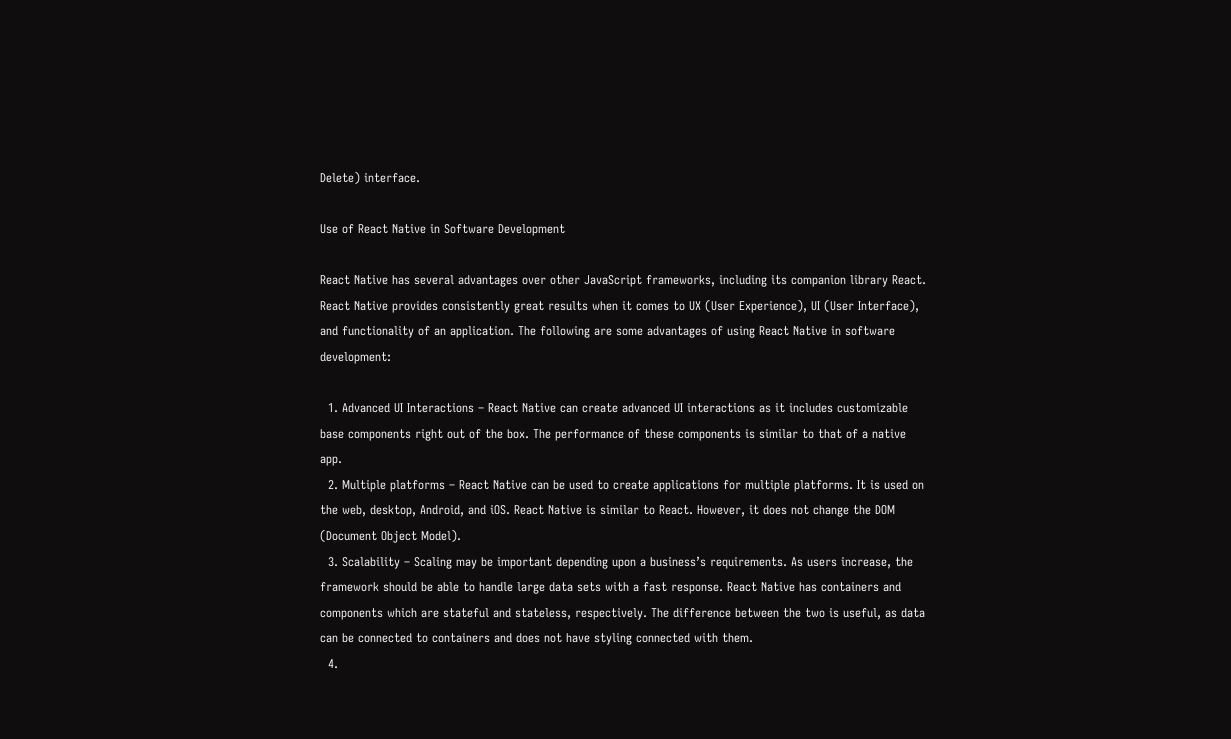Delete) interface.

Use of React Native in Software Development

React Native has several advantages over other JavaScript frameworks, including its companion library React. React Native provides consistently great results when it comes to UX (User Experience), UI (User Interface), and functionality of an application. The following are some advantages of using React Native in software development:

  1. Advanced UI Interactions – React Native can create advanced UI interactions as it includes customizable base components right out of the box. The performance of these components is similar to that of a native app.
  2. Multiple platforms – React Native can be used to create applications for multiple platforms. It is used on the web, desktop, Android, and iOS. React Native is similar to React. However, it does not change the DOM (Document Object Model).
  3. Scalability – Scaling may be important depending upon a business’s requirements. As users increase, the framework should be able to handle large data sets with a fast response. React Native has containers and components which are stateful and stateless, respectively. The difference between the two is useful, as data can be connected to containers and does not have styling connected with them.
  4.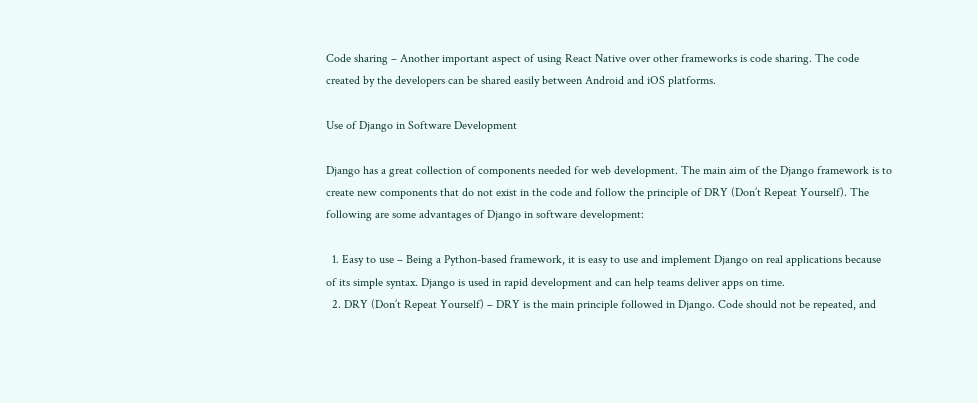Code sharing – Another important aspect of using React Native over other frameworks is code sharing. The code created by the developers can be shared easily between Android and iOS platforms.

Use of Django in Software Development

Django has a great collection of components needed for web development. The main aim of the Django framework is to create new components that do not exist in the code and follow the principle of DRY (Don’t Repeat Yourself). The following are some advantages of Django in software development:

  1. Easy to use – Being a Python-based framework, it is easy to use and implement Django on real applications because of its simple syntax. Django is used in rapid development and can help teams deliver apps on time.
  2. DRY (Don’t Repeat Yourself) – DRY is the main principle followed in Django. Code should not be repeated, and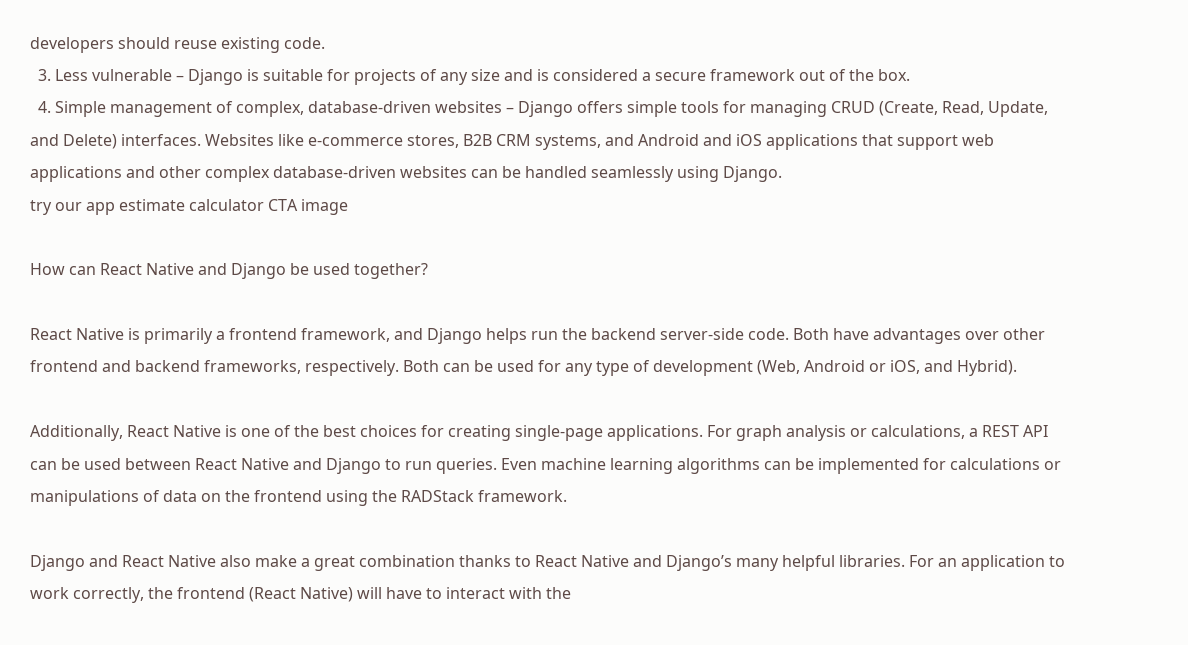developers should reuse existing code.
  3. Less vulnerable – Django is suitable for projects of any size and is considered a secure framework out of the box.
  4. Simple management of complex, database-driven websites – Django offers simple tools for managing CRUD (Create, Read, Update, and Delete) interfaces. Websites like e-commerce stores, B2B CRM systems, and Android and iOS applications that support web applications and other complex database-driven websites can be handled seamlessly using Django.
try our app estimate calculator CTA image

How can React Native and Django be used together?

React Native is primarily a frontend framework, and Django helps run the backend server-side code. Both have advantages over other frontend and backend frameworks, respectively. Both can be used for any type of development (Web, Android or iOS, and Hybrid).

Additionally, React Native is one of the best choices for creating single-page applications. For graph analysis or calculations, a REST API can be used between React Native and Django to run queries. Even machine learning algorithms can be implemented for calculations or manipulations of data on the frontend using the RADStack framework.

Django and React Native also make a great combination thanks to React Native and Django’s many helpful libraries. For an application to work correctly, the frontend (React Native) will have to interact with the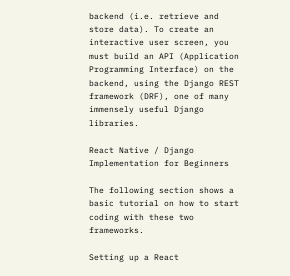backend (i.e. retrieve and store data). To create an interactive user screen, you must build an API (Application Programming Interface) on the backend, using the Django REST framework (DRF), one of many immensely useful Django libraries.

React Native / Django Implementation for Beginners

The following section shows a basic tutorial on how to start coding with these two frameworks.

Setting up a React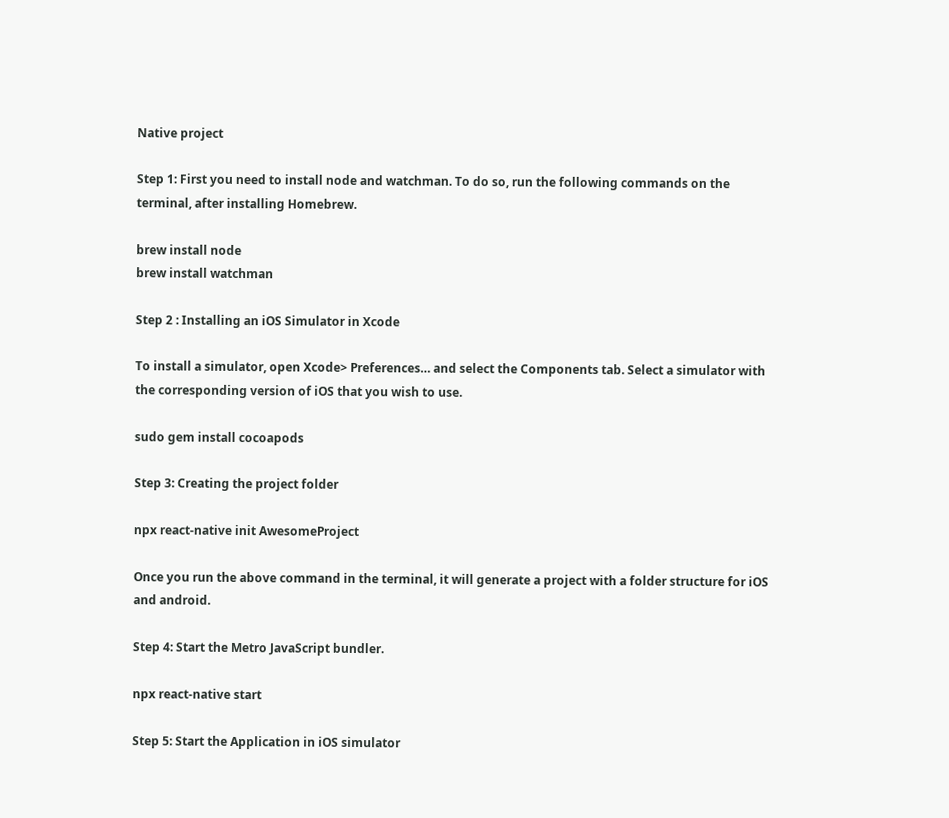Native project

Step 1: First you need to install node and watchman. To do so, run the following commands on the terminal, after installing Homebrew.

brew install node
brew install watchman

Step 2 : Installing an iOS Simulator in Xcode

To install a simulator, open Xcode> Preferences… and select the Components tab. Select a simulator with the corresponding version of iOS that you wish to use.

sudo gem install cocoapods

Step 3: Creating the project folder

npx react-native init AwesomeProject

Once you run the above command in the terminal, it will generate a project with a folder structure for iOS and android.

Step 4: Start the Metro JavaScript bundler.

npx react-native start

Step 5: Start the Application in iOS simulator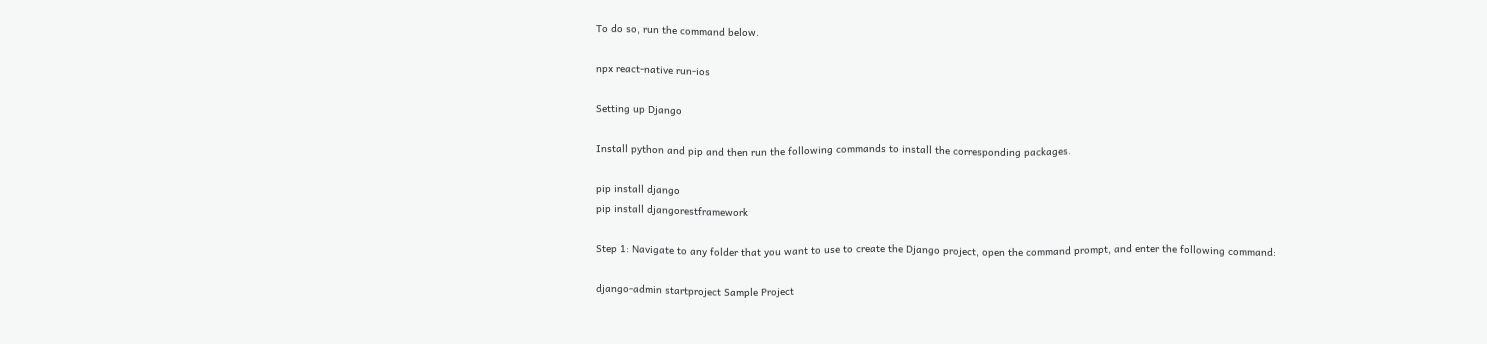To do so, run the command below.

npx react-native run-ios

Setting up Django

Install python and pip and then run the following commands to install the corresponding packages.

pip install django
pip install djangorestframework

Step 1: Navigate to any folder that you want to use to create the Django project, open the command prompt, and enter the following command:

django-admin startproject Sample Project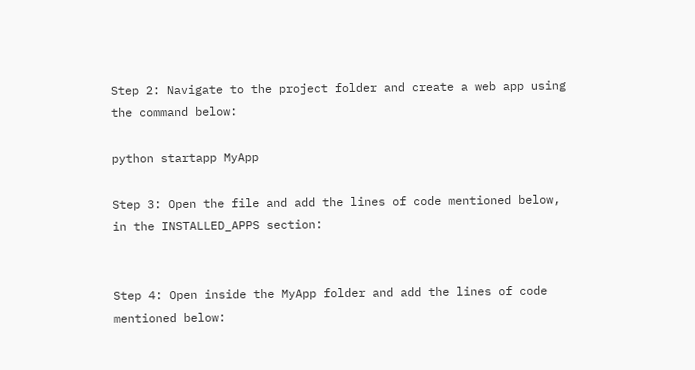Step 2: Navigate to the project folder and create a web app using the command below:

python startapp MyApp

Step 3: Open the file and add the lines of code mentioned below, in the INSTALLED_APPS section:


Step 4: Open inside the MyApp folder and add the lines of code mentioned below: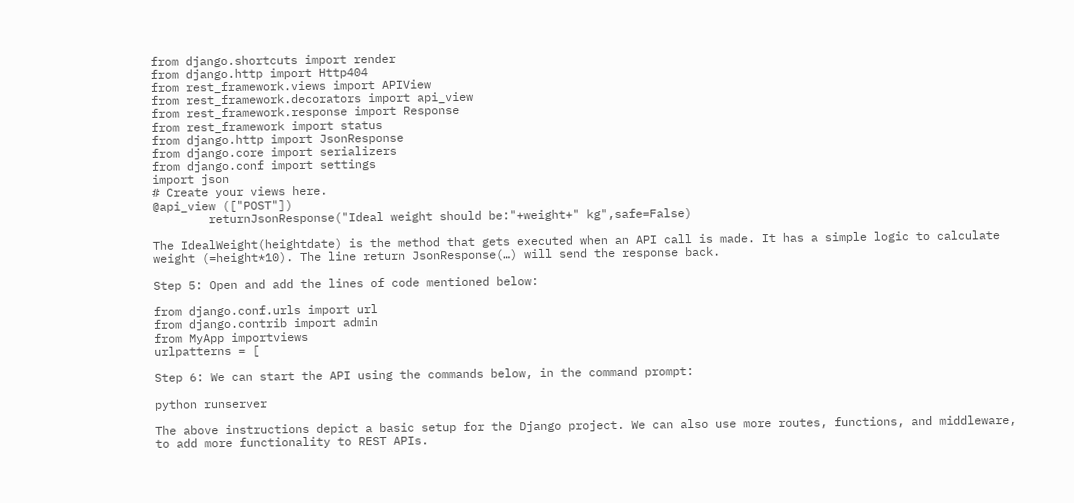from django.shortcuts import render
from django.http import Http404
from rest_framework.views import APIView
from rest_framework.decorators import api_view
from rest_framework.response import Response
from rest_framework import status
from django.http import JsonResponse
from django.core import serializers
from django.conf import settings
import json
# Create your views here.
@api_view (["POST"])
        returnJsonResponse("Ideal weight should be:"+weight+" kg",safe=False)

The IdealWeight(heightdate) is the method that gets executed when an API call is made. It has a simple logic to calculate weight (=height*10). The line return JsonResponse(…) will send the response back.

Step 5: Open and add the lines of code mentioned below:

from django.conf.urls import url
from django.contrib import admin
from MyApp importviews
urlpatterns = [

Step 6: We can start the API using the commands below, in the command prompt:

python runserver

The above instructions depict a basic setup for the Django project. We can also use more routes, functions, and middleware, to add more functionality to REST APIs.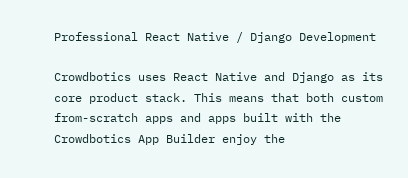Professional React Native / Django Development

Crowdbotics uses React Native and Django as its core product stack. This means that both custom from-scratch apps and apps built with the Crowdbotics App Builder enjoy the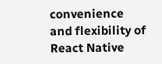convenience and flexibility of React Native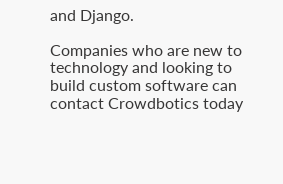and Django.

Companies who are new to technology and looking to build custom software can contact Crowdbotics today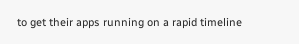to get their apps running on a rapid timeline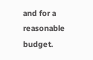and for a reasonable budget.